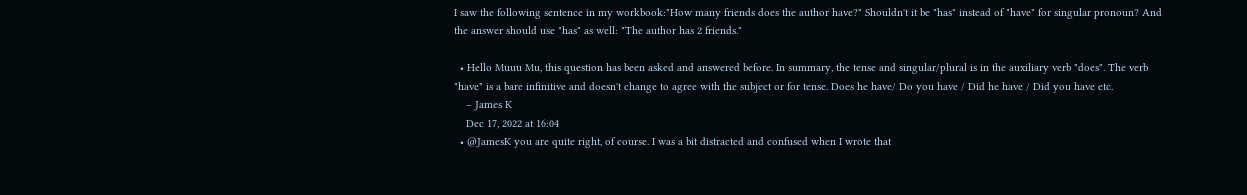I saw the following sentence in my workbook:"How many friends does the author have?" Shouldn't it be "has" instead of "have" for singular pronoun? And the answer should use "has" as well: "The author has 2 friends."

  • Hello Muuu Mu, this question has been asked and answered before. In summary, the tense and singular/plural is in the auxiliary verb "does". The verb "have" is a bare infinitive and doesn't change to agree with the subject or for tense. Does he have/ Do you have / Did he have / Did you have etc.
    – James K
    Dec 17, 2022 at 16:04
  • @JamesK you are quite right, of course. I was a bit distracted and confused when I wrote that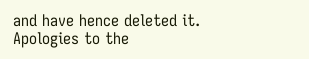and have hence deleted it. Apologies to the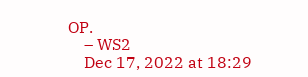OP.
    – WS2
    Dec 17, 2022 at 18:29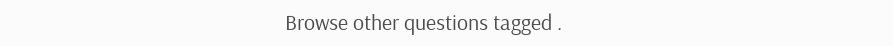Browse other questions tagged .